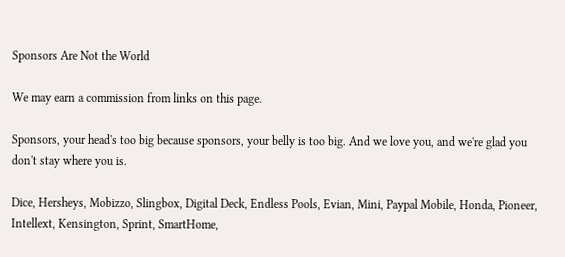Sponsors Are Not the World

We may earn a commission from links on this page.

Sponsors, your head's too big because sponsors, your belly is too big. And we love you, and we're glad you don't stay where you is.

Dice, Hersheys, Mobizzo, Slingbox, Digital Deck, Endless Pools, Evian, Mini, Paypal Mobile, Honda, Pioneer, Intellext, Kensington, Sprint, SmartHome,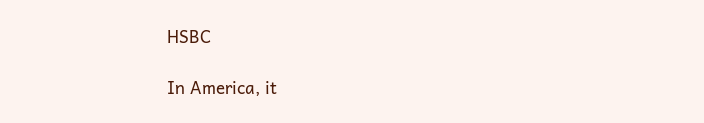HSBC

In America, it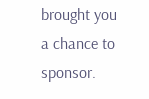brought you a chance to sponsor.